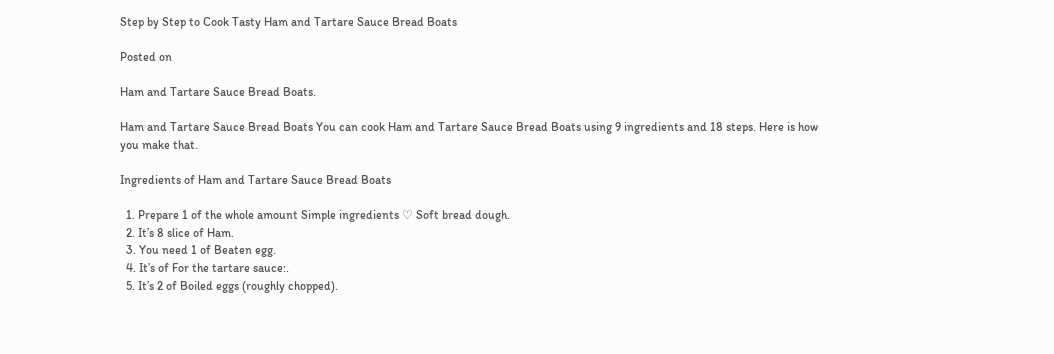Step by Step to Cook Tasty Ham and Tartare Sauce Bread Boats

Posted on

Ham and Tartare Sauce Bread Boats.

Ham and Tartare Sauce Bread Boats You can cook Ham and Tartare Sauce Bread Boats using 9 ingredients and 18 steps. Here is how you make that.

Ingredients of Ham and Tartare Sauce Bread Boats

  1. Prepare 1 of the whole amount Simple ingredients ♡ Soft bread dough.
  2. It’s 8 slice of Ham.
  3. You need 1 of Beaten egg.
  4. It’s of For the tartare sauce:.
  5. It’s 2 of Boiled eggs (roughly chopped).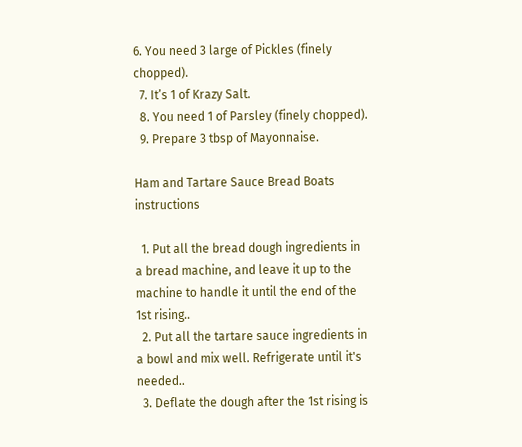6. You need 3 large of Pickles (finely chopped).
  7. It’s 1 of Krazy Salt.
  8. You need 1 of Parsley (finely chopped).
  9. Prepare 3 tbsp of Mayonnaise.

Ham and Tartare Sauce Bread Boats instructions

  1. Put all the bread dough ingredients in a bread machine, and leave it up to the machine to handle it until the end of the 1st rising..
  2. Put all the tartare sauce ingredients in a bowl and mix well. Refrigerate until it's needed..
  3. Deflate the dough after the 1st rising is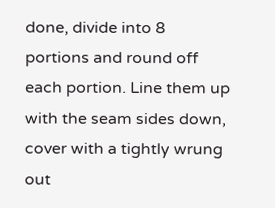done, divide into 8 portions and round off each portion. Line them up with the seam sides down, cover with a tightly wrung out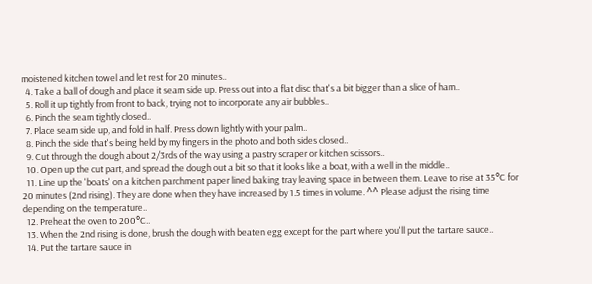moistened kitchen towel and let rest for 20 minutes..
  4. Take a ball of dough and place it seam side up. Press out into a flat disc that's a bit bigger than a slice of ham..
  5. Roll it up tightly from front to back, trying not to incorporate any air bubbles..
  6. Pinch the seam tightly closed..
  7. Place seam side up, and fold in half. Press down lightly with your palm..
  8. Pinch the side that's being held by my fingers in the photo and both sides closed..
  9. Cut through the dough about 2/3rds of the way using a pastry scraper or kitchen scissors..
  10. Open up the cut part, and spread the dough out a bit so that it looks like a boat, with a well in the middle..
  11. Line up the 'boats' on a kitchen parchment paper lined baking tray leaving space in between them. Leave to rise at 35°C for 20 minutes (2nd rising). They are done when they have increased by 1.5 times in volume. ^^ Please adjust the rising time depending on the temperature..
  12. Preheat the oven to 200°C..
  13. When the 2nd rising is done, brush the dough with beaten egg except for the part where you'll put the tartare sauce..
  14. Put the tartare sauce in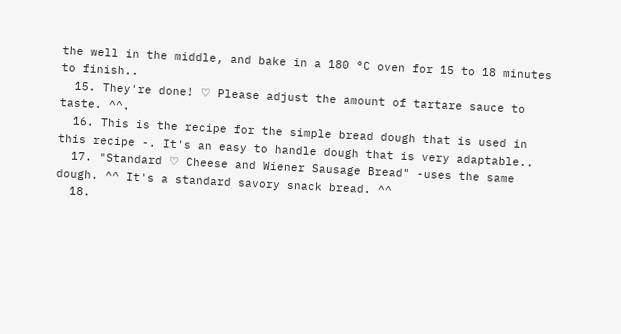the well in the middle, and bake in a 180 °C oven for 15 to 18 minutes to finish..
  15. They're done! ♡ Please adjust the amount of tartare sauce to taste. ^^.
  16. This is the recipe for the simple bread dough that is used in this recipe -. It's an easy to handle dough that is very adaptable..
  17. "Standard ♡ Cheese and Wiener Sausage Bread" -uses the same dough. ^^ It's a standard savory snack bread. ^^
  18.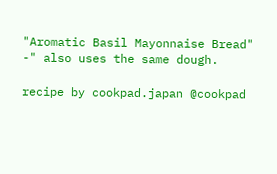"Aromatic Basil Mayonnaise Bread" -" also uses the same dough.

recipe by cookpad.japan @cookpad